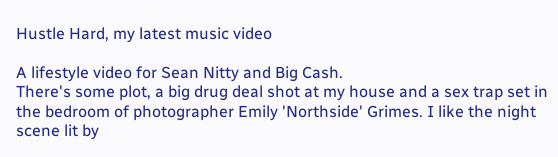Hustle Hard, my latest music video

A lifestyle video for Sean Nitty and Big Cash.
There's some plot, a big drug deal shot at my house and a sex trap set in the bedroom of photographer Emily 'Northside' Grimes. I like the night scene lit by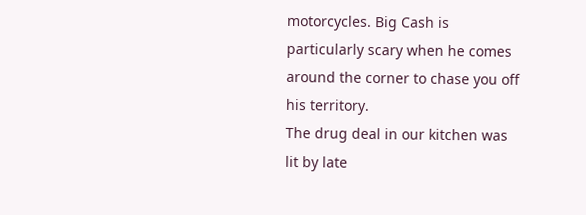motorcycles. Big Cash is particularly scary when he comes around the corner to chase you off his territory.
The drug deal in our kitchen was lit by late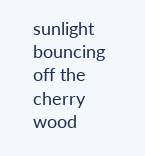sunlight bouncing off the cherry wood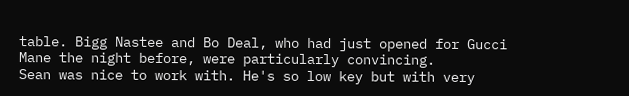table. Bigg Nastee and Bo Deal, who had just opened for Gucci Mane the night before, were particularly convincing.
Sean was nice to work with. He's so low key but with very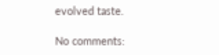evolved taste.

No comments: